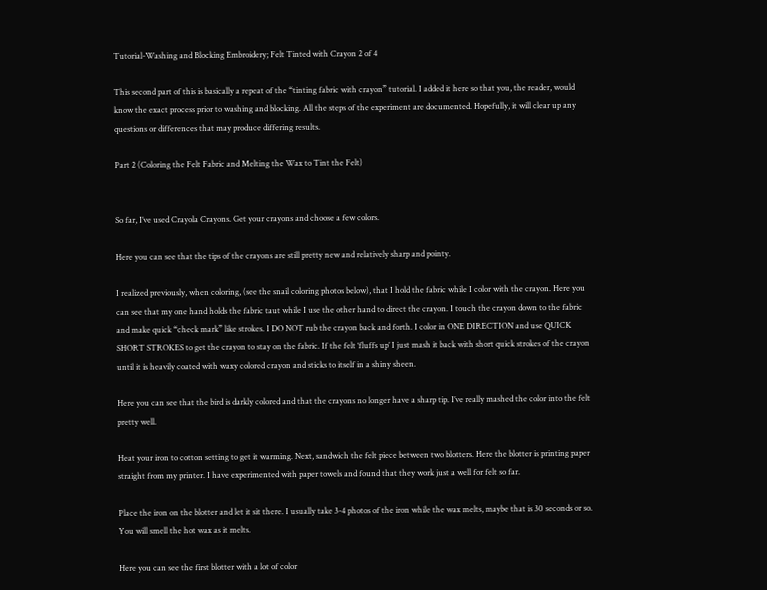Tutorial-Washing and Blocking Embroidery; Felt Tinted with Crayon 2 of 4

This second part of this is basically a repeat of the “tinting fabric with crayon” tutorial. I added it here so that you, the reader, would know the exact process prior to washing and blocking. All the steps of the experiment are documented. Hopefully, it will clear up any questions or differences that may produce differing results.

Part 2 (Coloring the Felt Fabric and Melting the Wax to Tint the Felt)


So far, I’ve used Crayola Crayons. Get your crayons and choose a few colors.

Here you can see that the tips of the crayons are still pretty new and relatively sharp and pointy.

I realized previously, when coloring, (see the snail coloring photos below), that I hold the fabric while I color with the crayon. Here you can see that my one hand holds the fabric taut while I use the other hand to direct the crayon. I touch the crayon down to the fabric and make quick “check mark” like strokes. I DO NOT rub the crayon back and forth. I color in ONE DIRECTION and use QUICK SHORT STROKES to get the crayon to stay on the fabric. If the felt ‘fluffs up’ I just mash it back with short quick strokes of the crayon until it is heavily coated with waxy colored crayon and sticks to itself in a shiny sheen.

Here you can see that the bird is darkly colored and that the crayons no longer have a sharp tip. I’ve really mashed the color into the felt pretty well.

Heat your iron to cotton setting to get it warming. Next, sandwich the felt piece between two blotters. Here the blotter is printing paper straight from my printer. I have experimented with paper towels and found that they work just a well for felt so far.

Place the iron on the blotter and let it sit there. I usually take 3-4 photos of the iron while the wax melts, maybe that is 30 seconds or so. You will smell the hot wax as it melts.

Here you can see the first blotter with a lot of color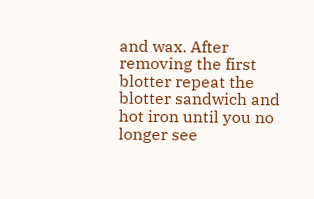and wax. After removing the first blotter repeat the blotter sandwich and hot iron until you no longer see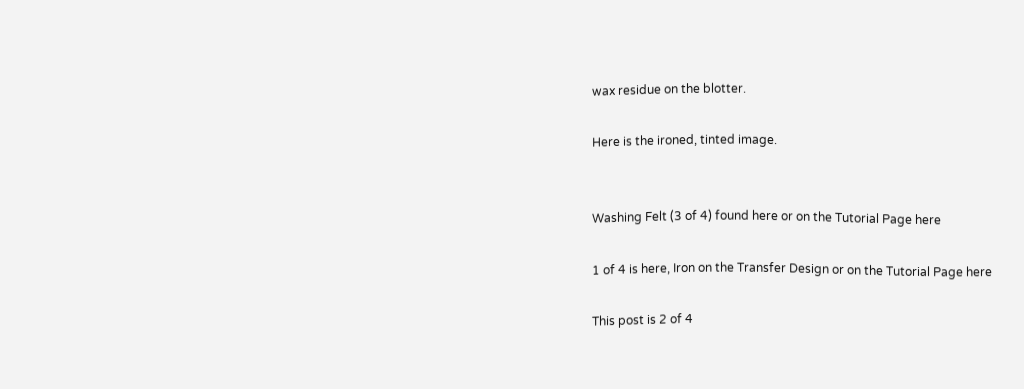wax residue on the blotter.

Here is the ironed, tinted image.


Washing Felt (3 of 4) found here or on the Tutorial Page here

1 of 4 is here, Iron on the Transfer Design or on the Tutorial Page here

This post is 2 of 4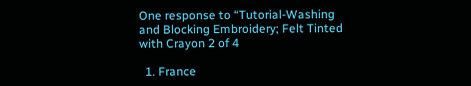One response to “Tutorial-Washing and Blocking Embroidery; Felt Tinted with Crayon 2 of 4

  1. France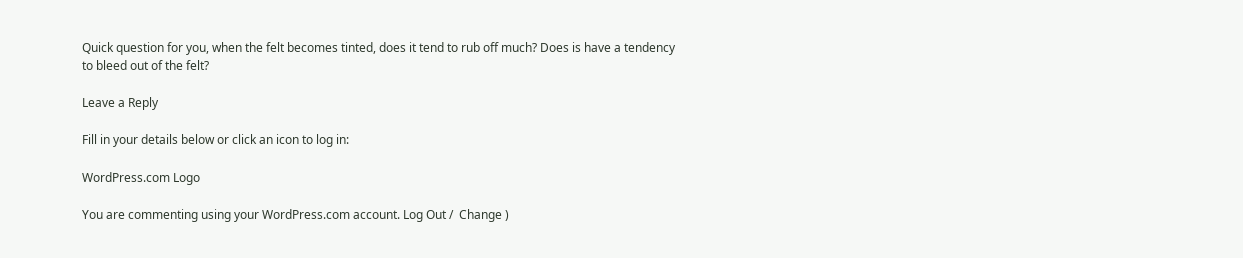Quick question for you, when the felt becomes tinted, does it tend to rub off much? Does is have a tendency to bleed out of the felt?

Leave a Reply

Fill in your details below or click an icon to log in:

WordPress.com Logo

You are commenting using your WordPress.com account. Log Out /  Change )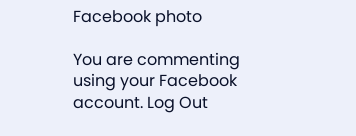Facebook photo

You are commenting using your Facebook account. Log Out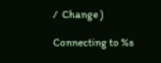/  Change )

Connecting to %s